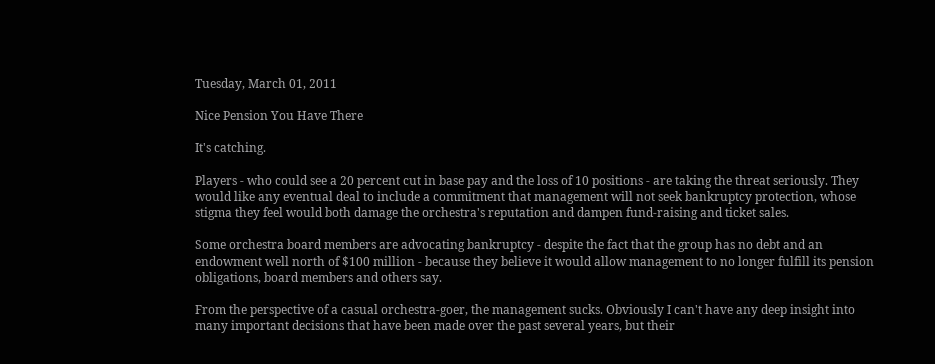Tuesday, March 01, 2011

Nice Pension You Have There

It's catching.

Players - who could see a 20 percent cut in base pay and the loss of 10 positions - are taking the threat seriously. They would like any eventual deal to include a commitment that management will not seek bankruptcy protection, whose stigma they feel would both damage the orchestra's reputation and dampen fund-raising and ticket sales.

Some orchestra board members are advocating bankruptcy - despite the fact that the group has no debt and an endowment well north of $100 million - because they believe it would allow management to no longer fulfill its pension obligations, board members and others say.

From the perspective of a casual orchestra-goer, the management sucks. Obviously I can't have any deep insight into many important decisions that have been made over the past several years, but their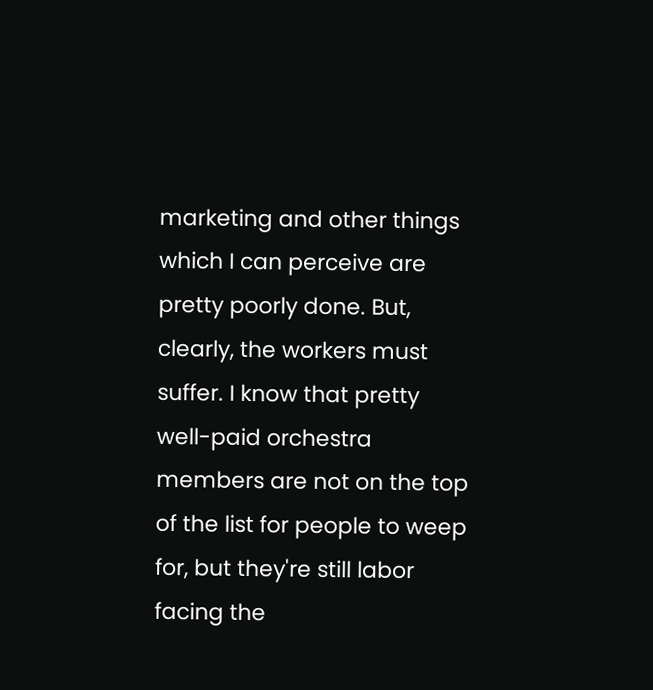marketing and other things which I can perceive are pretty poorly done. But, clearly, the workers must suffer. I know that pretty well-paid orchestra members are not on the top of the list for people to weep for, but they're still labor facing the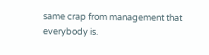same crap from management that everybody is.